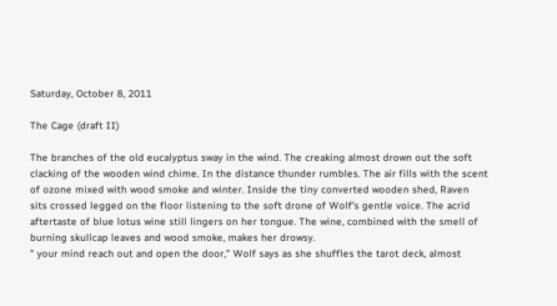Saturday, October 8, 2011

The Cage (draft II)

The branches of the old eucalyptus sway in the wind. The creaking almost drown out the soft clacking of the wooden wind chime. In the distance thunder rumbles. The air fills with the scent of ozone mixed with wood smoke and winter. Inside the tiny converted wooden shed, Raven sits crossed legged on the floor listening to the soft drone of Wolf's gentle voice. The acrid aftertaste of blue lotus wine still lingers on her tongue. The wine, combined with the smell of burning skullcap leaves and wood smoke, makes her drowsy.
" your mind reach out and open the door,” Wolf says as she shuffles the tarot deck, almost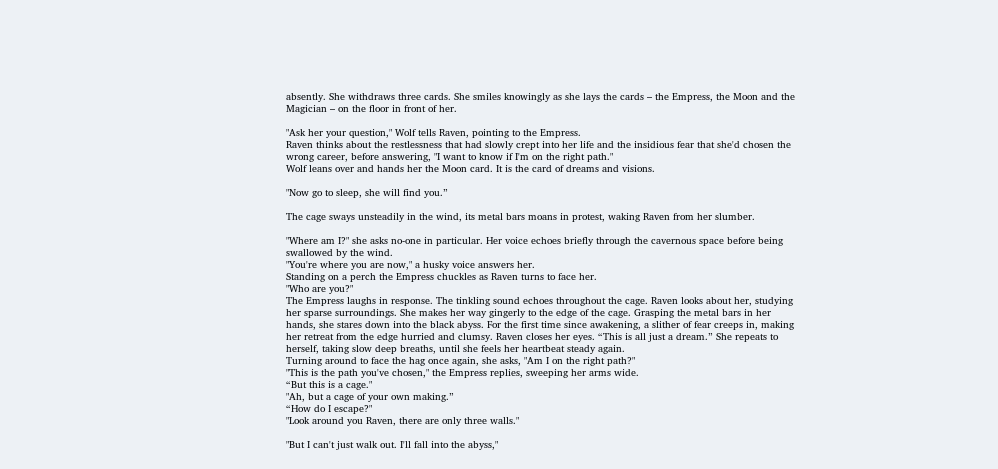absently. She withdraws three cards. She smiles knowingly as she lays the cards – the Empress, the Moon and the Magician – on the floor in front of her.

"Ask her your question," Wolf tells Raven, pointing to the Empress.
Raven thinks about the restlessness that had slowly crept into her life and the insidious fear that she'd chosen the wrong career, before answering, "I want to know if I'm on the right path."
Wolf leans over and hands her the Moon card. It is the card of dreams and visions.

"Now go to sleep, she will find you.”

The cage sways unsteadily in the wind, its metal bars moans in protest, waking Raven from her slumber.

"Where am I?" she asks no-one in particular. Her voice echoes briefly through the cavernous space before being swallowed by the wind.
"You're where you are now," a husky voice answers her.
Standing on a perch the Empress chuckles as Raven turns to face her.
"Who are you?"
The Empress laughs in response. The tinkling sound echoes throughout the cage. Raven looks about her, studying her sparse surroundings. She makes her way gingerly to the edge of the cage. Grasping the metal bars in her hands, she stares down into the black abyss. For the first time since awakening, a slither of fear creeps in, making her retreat from the edge hurried and clumsy. Raven closes her eyes. “This is all just a dream.” She repeats to herself, taking slow deep breaths, until she feels her heartbeat steady again.
Turning around to face the hag once again, she asks, "Am I on the right path?"
"This is the path you've chosen," the Empress replies, sweeping her arms wide.
“But this is a cage."
"Ah, but a cage of your own making.”
“How do I escape?"
"Look around you Raven, there are only three walls."

"But I can't just walk out. I'll fall into the abyss,"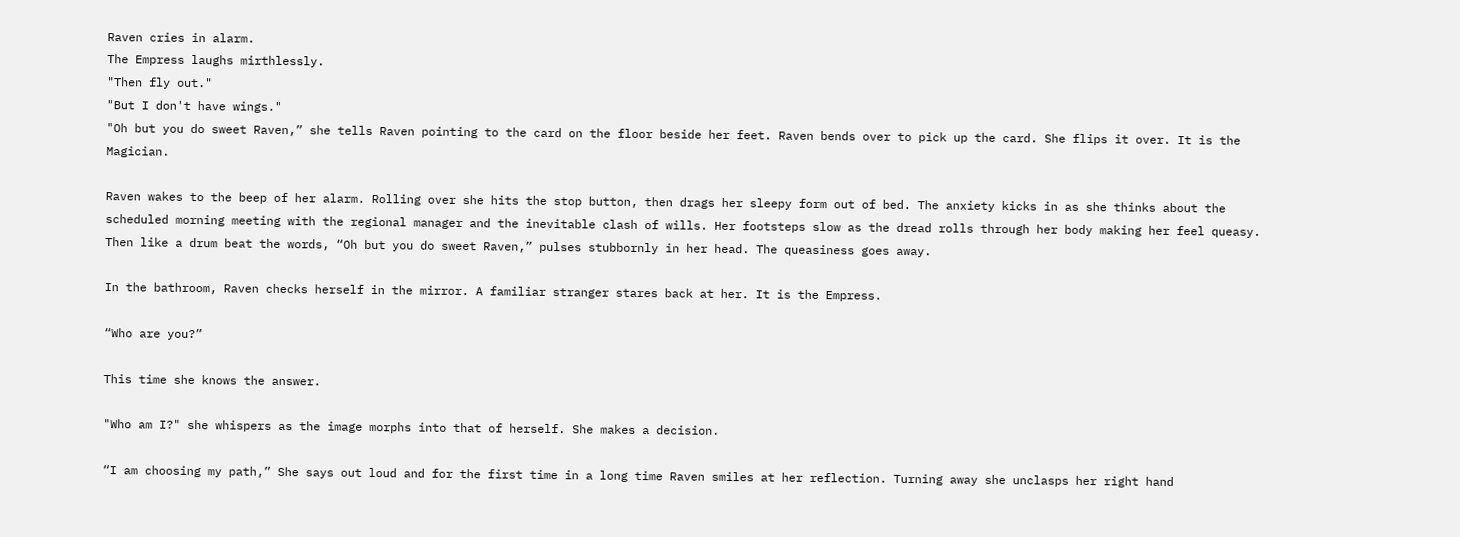Raven cries in alarm.
The Empress laughs mirthlessly.
"Then fly out."
"But I don't have wings."
"Oh but you do sweet Raven,” she tells Raven pointing to the card on the floor beside her feet. Raven bends over to pick up the card. She flips it over. It is the Magician.

Raven wakes to the beep of her alarm. Rolling over she hits the stop button, then drags her sleepy form out of bed. The anxiety kicks in as she thinks about the scheduled morning meeting with the regional manager and the inevitable clash of wills. Her footsteps slow as the dread rolls through her body making her feel queasy. Then like a drum beat the words, “Oh but you do sweet Raven,” pulses stubbornly in her head. The queasiness goes away.

In the bathroom, Raven checks herself in the mirror. A familiar stranger stares back at her. It is the Empress.

“Who are you?”

This time she knows the answer.

"Who am I?" she whispers as the image morphs into that of herself. She makes a decision.

“I am choosing my path,” She says out loud and for the first time in a long time Raven smiles at her reflection. Turning away she unclasps her right hand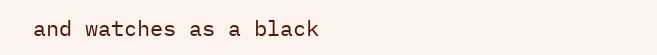and watches as a black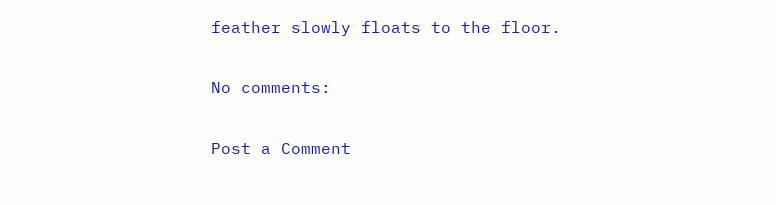feather slowly floats to the floor.

No comments:

Post a Comment